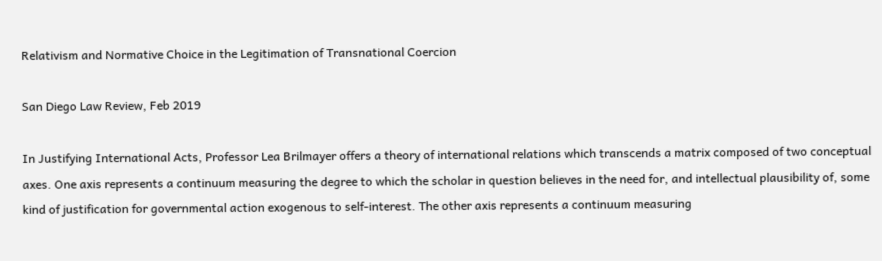Relativism and Normative Choice in the Legitimation of Transnational Coercion

San Diego Law Review, Feb 2019

In Justifying International Acts, Professor Lea Brilmayer offers a theory of international relations which transcends a matrix composed of two conceptual axes. One axis represents a continuum measuring the degree to which the scholar in question believes in the need for, and intellectual plausibility of, some kind of justification for governmental action exogenous to self-interest. The other axis represents a continuum measuring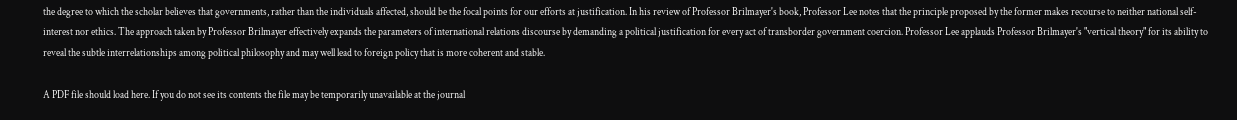the degree to which the scholar believes that governments, rather than the individuals affected, should be the focal points for our efforts at justification. In his review of Professor Brilmayer's book, Professor Lee notes that the principle proposed by the former makes recourse to neither national self-interest nor ethics. The approach taken by Professor Brilmayer effectively expands the parameters of international relations discourse by demanding a political justification for every act of transborder government coercion. Professor Lee applauds Professor Brilmayer's "vertical theory" for its ability to reveal the subtle interrelationships among political philosophy and may well lead to foreign policy that is more coherent and stable.

A PDF file should load here. If you do not see its contents the file may be temporarily unavailable at the journal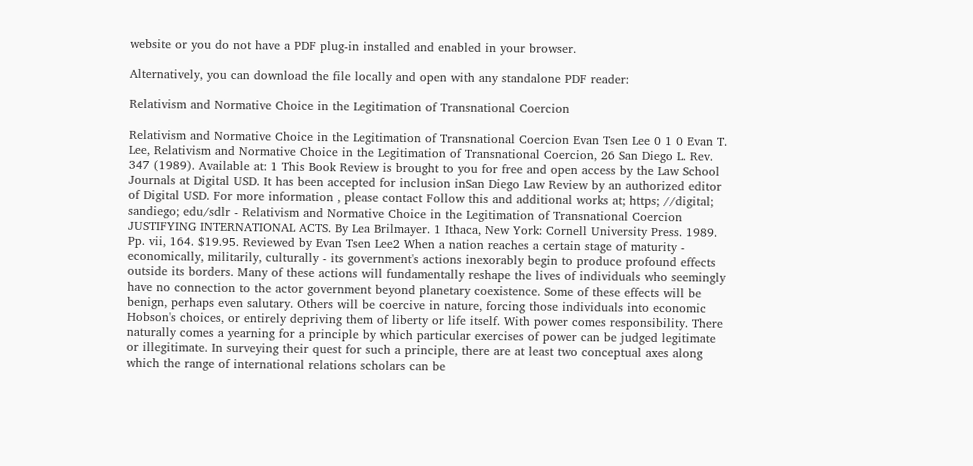website or you do not have a PDF plug-in installed and enabled in your browser.

Alternatively, you can download the file locally and open with any standalone PDF reader:

Relativism and Normative Choice in the Legitimation of Transnational Coercion

Relativism and Normative Choice in the Legitimation of Transnational Coercion Evan Tsen Lee 0 1 0 Evan T. Lee, Relativism and Normative Choice in the Legitimation of Transnational Coercion, 26 San Diego L. Rev. 347 (1989). Available at: 1 This Book Review is brought to you for free and open access by the Law School Journals at Digital USD. It has been accepted for inclusion inSan Diego Law Review by an authorized editor of Digital USD. For more information , please contact Follow this and additional works at; https; //digital; sandiego; edu/sdlr - Relativism and Normative Choice in the Legitimation of Transnational Coercion JUSTIFYING INTERNATIONAL ACTS. By Lea Brilmayer. 1 Ithaca, New York: Cornell University Press. 1989. Pp. vii, 164. $19.95. Reviewed by Evan Tsen Lee2 When a nation reaches a certain stage of maturity - economically, militarily, culturally - its government's actions inexorably begin to produce profound effects outside its borders. Many of these actions will fundamentally reshape the lives of individuals who seemingly have no connection to the actor government beyond planetary coexistence. Some of these effects will be benign, perhaps even salutary. Others will be coercive in nature, forcing those individuals into economic Hobson's choices, or entirely depriving them of liberty or life itself. With power comes responsibility. There naturally comes a yearning for a principle by which particular exercises of power can be judged legitimate or illegitimate. In surveying their quest for such a principle, there are at least two conceptual axes along which the range of international relations scholars can be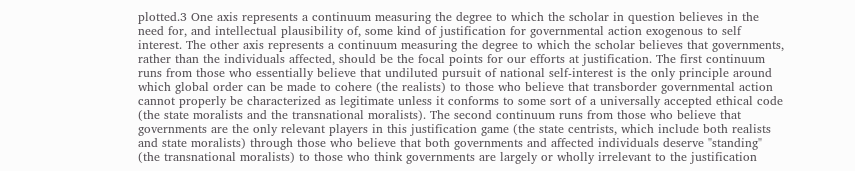plotted.3 One axis represents a continuum measuring the degree to which the scholar in question believes in the need for, and intellectual plausibility of, some kind of justification for governmental action exogenous to self interest. The other axis represents a continuum measuring the degree to which the scholar believes that governments, rather than the individuals affected, should be the focal points for our efforts at justification. The first continuum runs from those who essentially believe that undiluted pursuit of national self-interest is the only principle around which global order can be made to cohere (the realists) to those who believe that transborder governmental action cannot properly be characterized as legitimate unless it conforms to some sort of a universally accepted ethical code (the state moralists and the transnational moralists). The second continuum runs from those who believe that governments are the only relevant players in this justification game (the state centrists, which include both realists and state moralists) through those who believe that both governments and affected individuals deserve "standing" (the transnational moralists) to those who think governments are largely or wholly irrelevant to the justification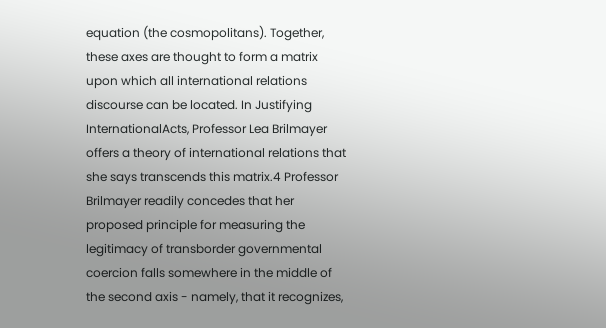equation (the cosmopolitans). Together, these axes are thought to form a matrix upon which all international relations discourse can be located. In Justifying InternationalActs, Professor Lea Brilmayer offers a theory of international relations that she says transcends this matrix.4 Professor Brilmayer readily concedes that her proposed principle for measuring the legitimacy of transborder governmental coercion falls somewhere in the middle of the second axis - namely, that it recognizes,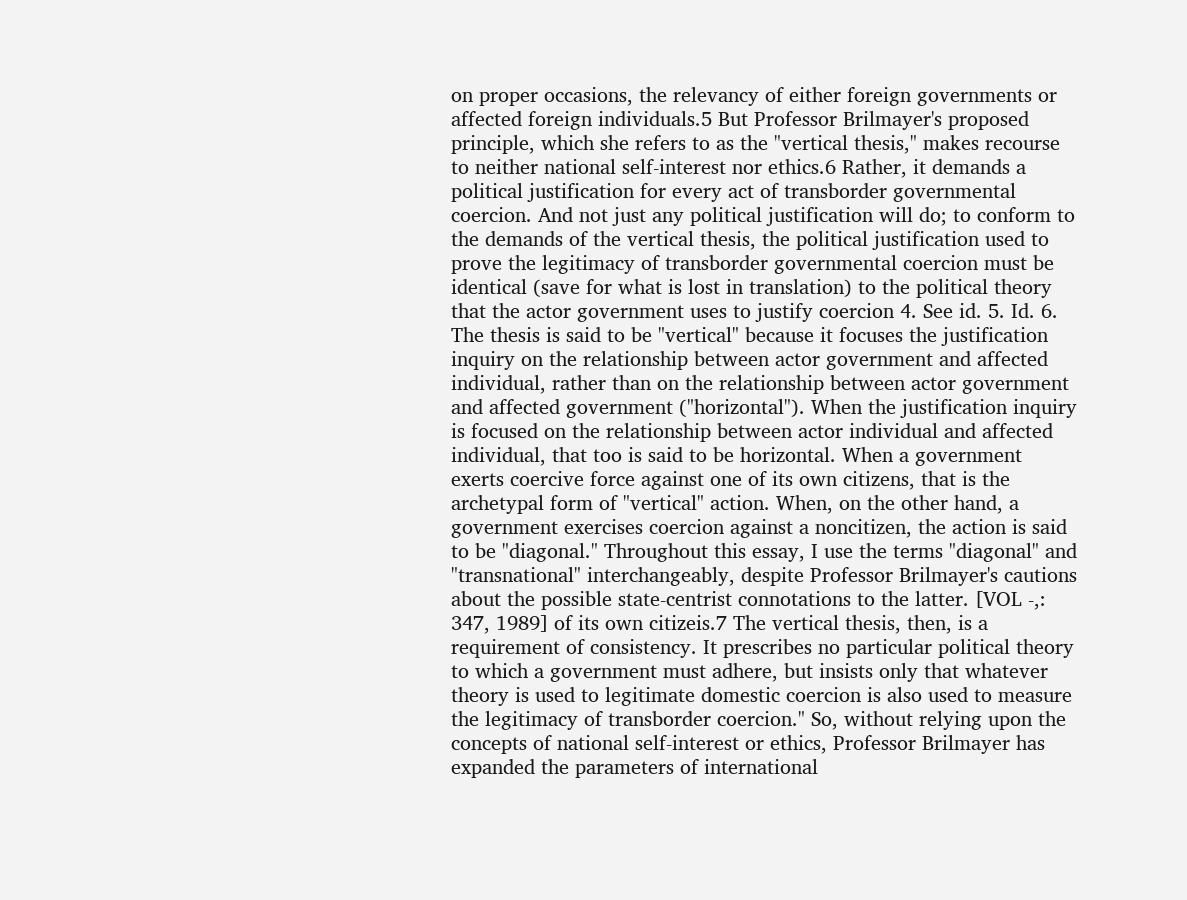on proper occasions, the relevancy of either foreign governments or affected foreign individuals.5 But Professor Brilmayer's proposed principle, which she refers to as the "vertical thesis," makes recourse to neither national self-interest nor ethics.6 Rather, it demands a political justification for every act of transborder governmental coercion. And not just any political justification will do; to conform to the demands of the vertical thesis, the political justification used to prove the legitimacy of transborder governmental coercion must be identical (save for what is lost in translation) to the political theory that the actor government uses to justify coercion 4. See id. 5. Id. 6. The thesis is said to be "vertical" because it focuses the justification inquiry on the relationship between actor government and affected individual, rather than on the relationship between actor government and affected government ("horizontal"). When the justification inquiry is focused on the relationship between actor individual and affected individual, that too is said to be horizontal. When a government exerts coercive force against one of its own citizens, that is the archetypal form of "vertical" action. When, on the other hand, a government exercises coercion against a noncitizen, the action is said to be "diagonal." Throughout this essay, I use the terms "diagonal" and "transnational" interchangeably, despite Professor Brilmayer's cautions about the possible state-centrist connotations to the latter. [VOL -,: 347, 1989] of its own citizeis.7 The vertical thesis, then, is a requirement of consistency. It prescribes no particular political theory to which a government must adhere, but insists only that whatever theory is used to legitimate domestic coercion is also used to measure the legitimacy of transborder coercion." So, without relying upon the concepts of national self-interest or ethics, Professor Brilmayer has expanded the parameters of international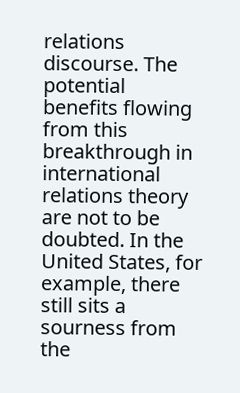relations discourse. The potential benefits flowing from this breakthrough in international relations theory are not to be doubted. In the United States, for example, there still sits a sourness from the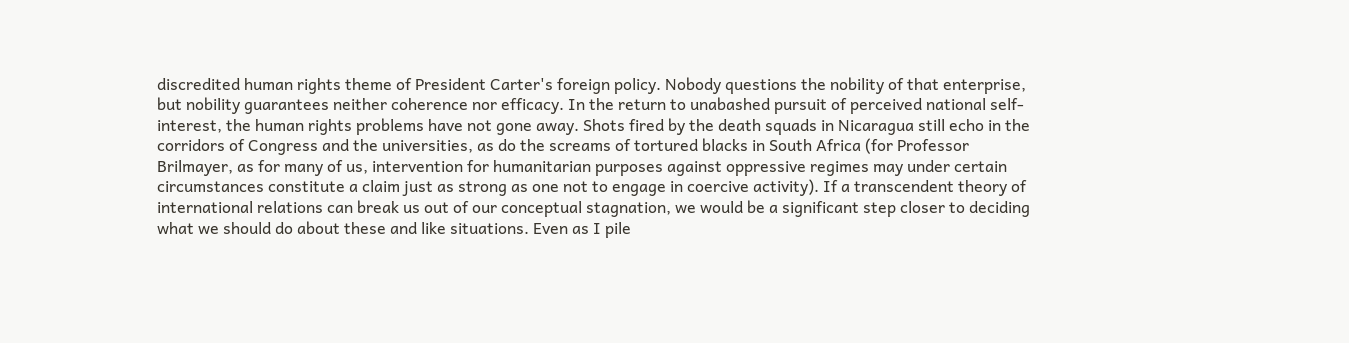discredited human rights theme of President Carter's foreign policy. Nobody questions the nobility of that enterprise, but nobility guarantees neither coherence nor efficacy. In the return to unabashed pursuit of perceived national self-interest, the human rights problems have not gone away. Shots fired by the death squads in Nicaragua still echo in the corridors of Congress and the universities, as do the screams of tortured blacks in South Africa (for Professor Brilmayer, as for many of us, intervention for humanitarian purposes against oppressive regimes may under certain circumstances constitute a claim just as strong as one not to engage in coercive activity). If a transcendent theory of international relations can break us out of our conceptual stagnation, we would be a significant step closer to deciding what we should do about these and like situations. Even as I pile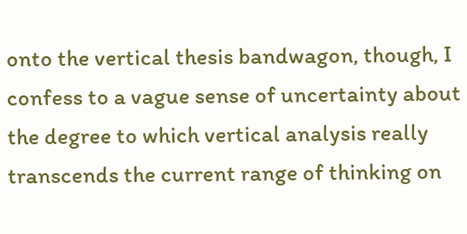onto the vertical thesis bandwagon, though, I confess to a vague sense of uncertainty about the degree to which vertical analysis really transcends the current range of thinking on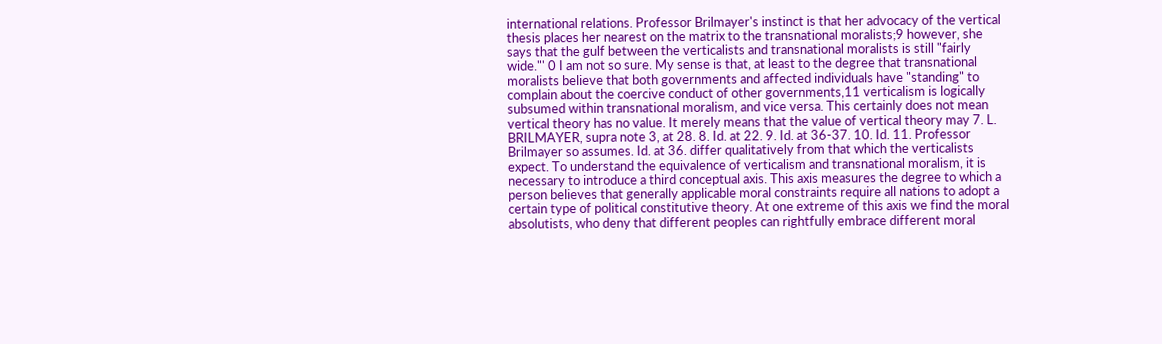international relations. Professor Brilmayer's instinct is that her advocacy of the vertical thesis places her nearest on the matrix to the transnational moralists;9 however, she says that the gulf between the verticalists and transnational moralists is still "fairly wide."' 0 I am not so sure. My sense is that, at least to the degree that transnational moralists believe that both governments and affected individuals have "standing" to complain about the coercive conduct of other governments,11 verticalism is logically subsumed within transnational moralism, and vice versa. This certainly does not mean vertical theory has no value. It merely means that the value of vertical theory may 7. L. BRILMAYER, supra note 3, at 28. 8. Id. at 22. 9. Id. at 36-37. 10. Id. 11. Professor Brilmayer so assumes. Id. at 36. differ qualitatively from that which the verticalists expect. To understand the equivalence of verticalism and transnational moralism, it is necessary to introduce a third conceptual axis. This axis measures the degree to which a person believes that generally applicable moral constraints require all nations to adopt a certain type of political constitutive theory. At one extreme of this axis we find the moral absolutists, who deny that different peoples can rightfully embrace different moral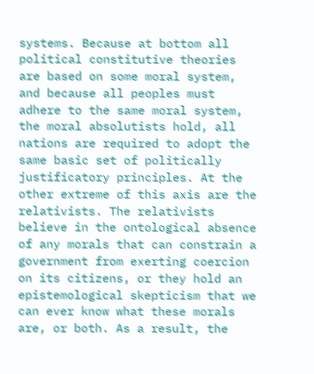systems. Because at bottom all political constitutive theories are based on some moral system, and because all peoples must adhere to the same moral system, the moral absolutists hold, all nations are required to adopt the same basic set of politically justificatory principles. At the other extreme of this axis are the relativists. The relativists believe in the ontological absence of any morals that can constrain a government from exerting coercion on its citizens, or they hold an epistemological skepticism that we can ever know what these morals are, or both. As a result, the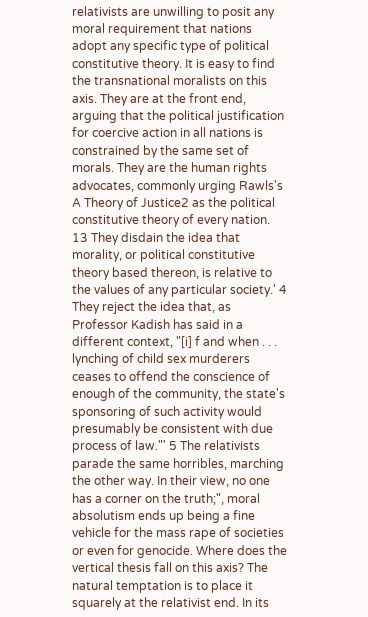relativists are unwilling to posit any moral requirement that nations adopt any specific type of political constitutive theory. It is easy to find the transnational moralists on this axis. They are at the front end, arguing that the political justification for coercive action in all nations is constrained by the same set of morals. They are the human rights advocates, commonly urging Rawls's A Theory of Justice2 as the political constitutive theory of every nation. 13 They disdain the idea that morality, or political constitutive theory based thereon, is relative to the values of any particular society.' 4 They reject the idea that, as Professor Kadish has said in a different context, "[i] f and when . . . lynching of child sex murderers ceases to offend the conscience of enough of the community, the state's sponsoring of such activity would presumably be consistent with due process of law."' 5 The relativists parade the same horribles, marching the other way. In their view, no one has a corner on the truth;", moral absolutism ends up being a fine vehicle for the mass rape of societies or even for genocide. Where does the vertical thesis fall on this axis? The natural temptation is to place it squarely at the relativist end. In its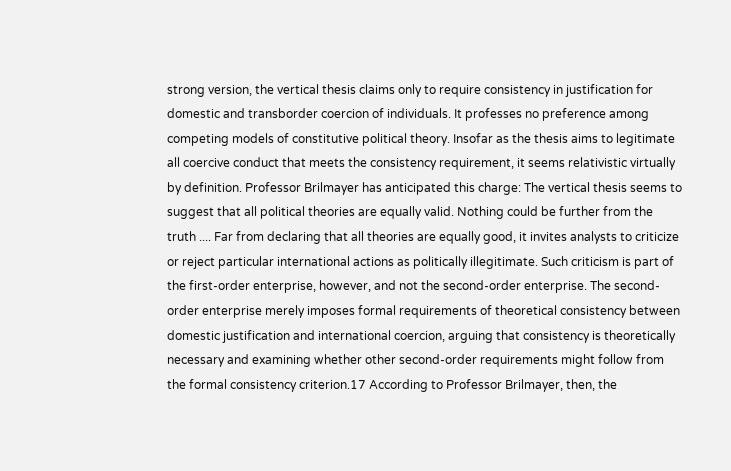strong version, the vertical thesis claims only to require consistency in justification for domestic and transborder coercion of individuals. It professes no preference among competing models of constitutive political theory. Insofar as the thesis aims to legitimate all coercive conduct that meets the consistency requirement, it seems relativistic virtually by definition. Professor Brilmayer has anticipated this charge: The vertical thesis seems to suggest that all political theories are equally valid. Nothing could be further from the truth .... Far from declaring that all theories are equally good, it invites analysts to criticize or reject particular international actions as politically illegitimate. Such criticism is part of the first-order enterprise, however, and not the second-order enterprise. The second-order enterprise merely imposes formal requirements of theoretical consistency between domestic justification and international coercion, arguing that consistency is theoretically necessary and examining whether other second-order requirements might follow from the formal consistency criterion.17 According to Professor Brilmayer, then, the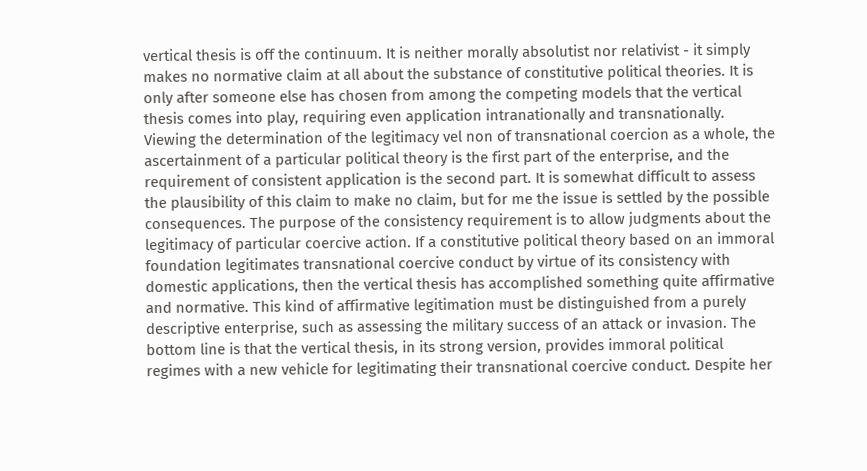vertical thesis is off the continuum. It is neither morally absolutist nor relativist - it simply makes no normative claim at all about the substance of constitutive political theories. It is only after someone else has chosen from among the competing models that the vertical thesis comes into play, requiring even application intranationally and transnationally. Viewing the determination of the legitimacy vel non of transnational coercion as a whole, the ascertainment of a particular political theory is the first part of the enterprise, and the requirement of consistent application is the second part. It is somewhat difficult to assess the plausibility of this claim to make no claim, but for me the issue is settled by the possible consequences. The purpose of the consistency requirement is to allow judgments about the legitimacy of particular coercive action. If a constitutive political theory based on an immoral foundation legitimates transnational coercive conduct by virtue of its consistency with domestic applications, then the vertical thesis has accomplished something quite affirmative and normative. This kind of affirmative legitimation must be distinguished from a purely descriptive enterprise, such as assessing the military success of an attack or invasion. The bottom line is that the vertical thesis, in its strong version, provides immoral political regimes with a new vehicle for legitimating their transnational coercive conduct. Despite her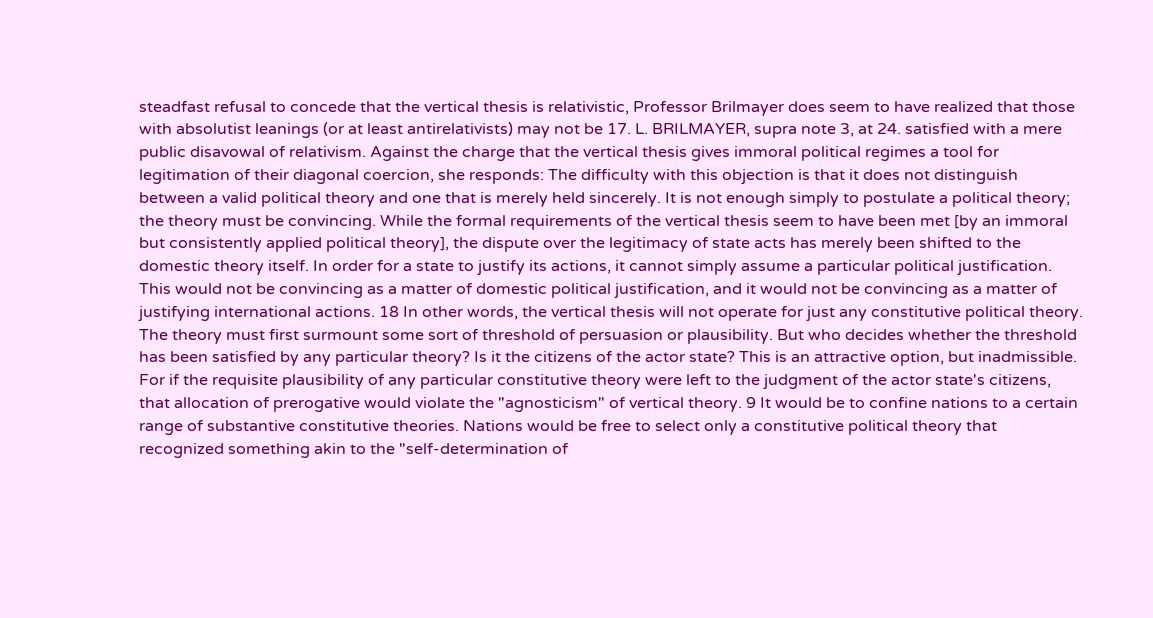steadfast refusal to concede that the vertical thesis is relativistic, Professor Brilmayer does seem to have realized that those with absolutist leanings (or at least antirelativists) may not be 17. L. BRILMAYER, supra note 3, at 24. satisfied with a mere public disavowal of relativism. Against the charge that the vertical thesis gives immoral political regimes a tool for legitimation of their diagonal coercion, she responds: The difficulty with this objection is that it does not distinguish between a valid political theory and one that is merely held sincerely. It is not enough simply to postulate a political theory; the theory must be convincing. While the formal requirements of the vertical thesis seem to have been met [by an immoral but consistently applied political theory], the dispute over the legitimacy of state acts has merely been shifted to the domestic theory itself. In order for a state to justify its actions, it cannot simply assume a particular political justification. This would not be convincing as a matter of domestic political justification, and it would not be convincing as a matter of justifying international actions. 18 In other words, the vertical thesis will not operate for just any constitutive political theory. The theory must first surmount some sort of threshold of persuasion or plausibility. But who decides whether the threshold has been satisfied by any particular theory? Is it the citizens of the actor state? This is an attractive option, but inadmissible. For if the requisite plausibility of any particular constitutive theory were left to the judgment of the actor state's citizens, that allocation of prerogative would violate the "agnosticism" of vertical theory. 9 It would be to confine nations to a certain range of substantive constitutive theories. Nations would be free to select only a constitutive political theory that recognized something akin to the "self-determination of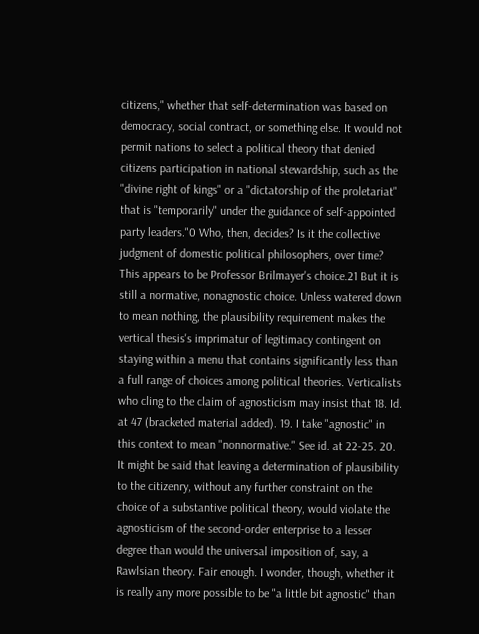citizens," whether that self-determination was based on democracy, social contract, or something else. It would not permit nations to select a political theory that denied citizens participation in national stewardship, such as the "divine right of kings" or a "dictatorship of the proletariat" that is "temporarily" under the guidance of self-appointed party leaders."0 Who, then, decides? Is it the collective judgment of domestic political philosophers, over time? This appears to be Professor Brilmayer's choice.21 But it is still a normative, nonagnostic choice. Unless watered down to mean nothing, the plausibility requirement makes the vertical thesis's imprimatur of legitimacy contingent on staying within a menu that contains significantly less than a full range of choices among political theories. Verticalists who cling to the claim of agnosticism may insist that 18. Id. at 47 (bracketed material added). 19. I take "agnostic" in this context to mean "nonnormative." See id. at 22-25. 20. It might be said that leaving a determination of plausibility to the citizenry, without any further constraint on the choice of a substantive political theory, would violate the agnosticism of the second-order enterprise to a lesser degree than would the universal imposition of, say, a Rawlsian theory. Fair enough. I wonder, though, whether it is really any more possible to be "a little bit agnostic" than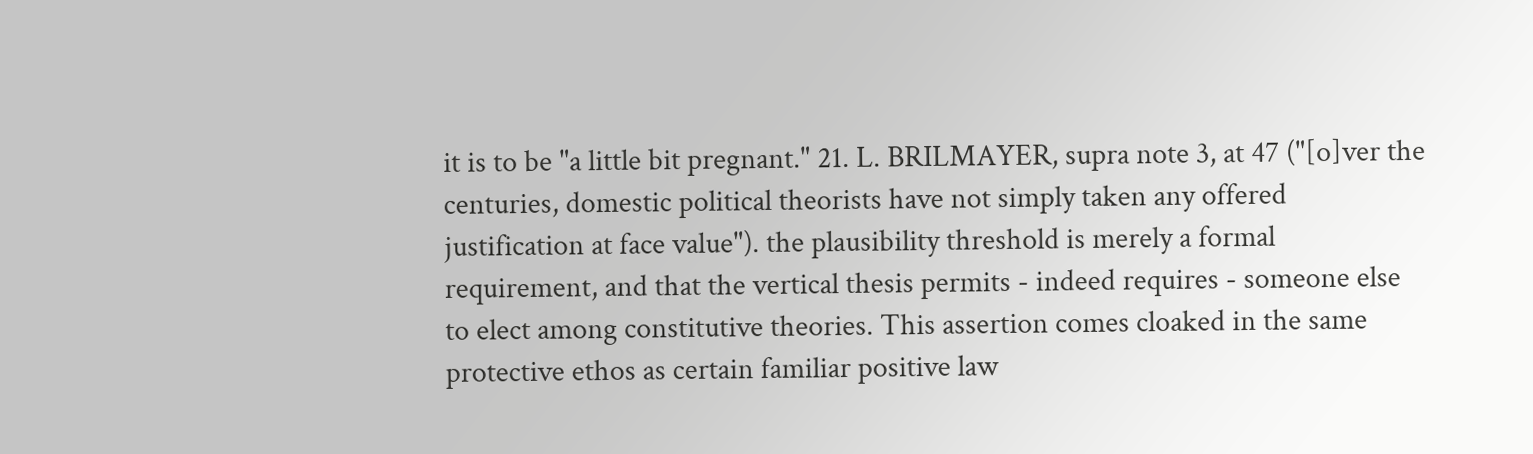it is to be "a little bit pregnant." 21. L. BRILMAYER, supra note 3, at 47 ("[o]ver the centuries, domestic political theorists have not simply taken any offered justification at face value"). the plausibility threshold is merely a formal requirement, and that the vertical thesis permits - indeed requires - someone else to elect among constitutive theories. This assertion comes cloaked in the same protective ethos as certain familiar positive law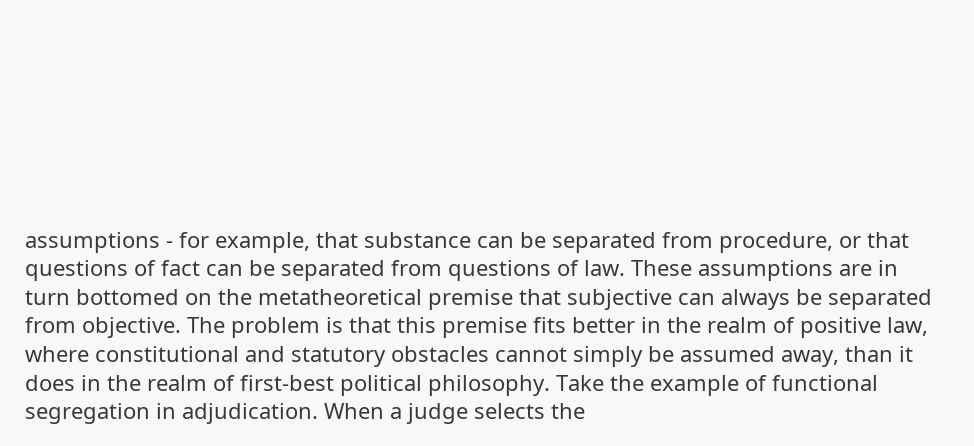assumptions - for example, that substance can be separated from procedure, or that questions of fact can be separated from questions of law. These assumptions are in turn bottomed on the metatheoretical premise that subjective can always be separated from objective. The problem is that this premise fits better in the realm of positive law, where constitutional and statutory obstacles cannot simply be assumed away, than it does in the realm of first-best political philosophy. Take the example of functional segregation in adjudication. When a judge selects the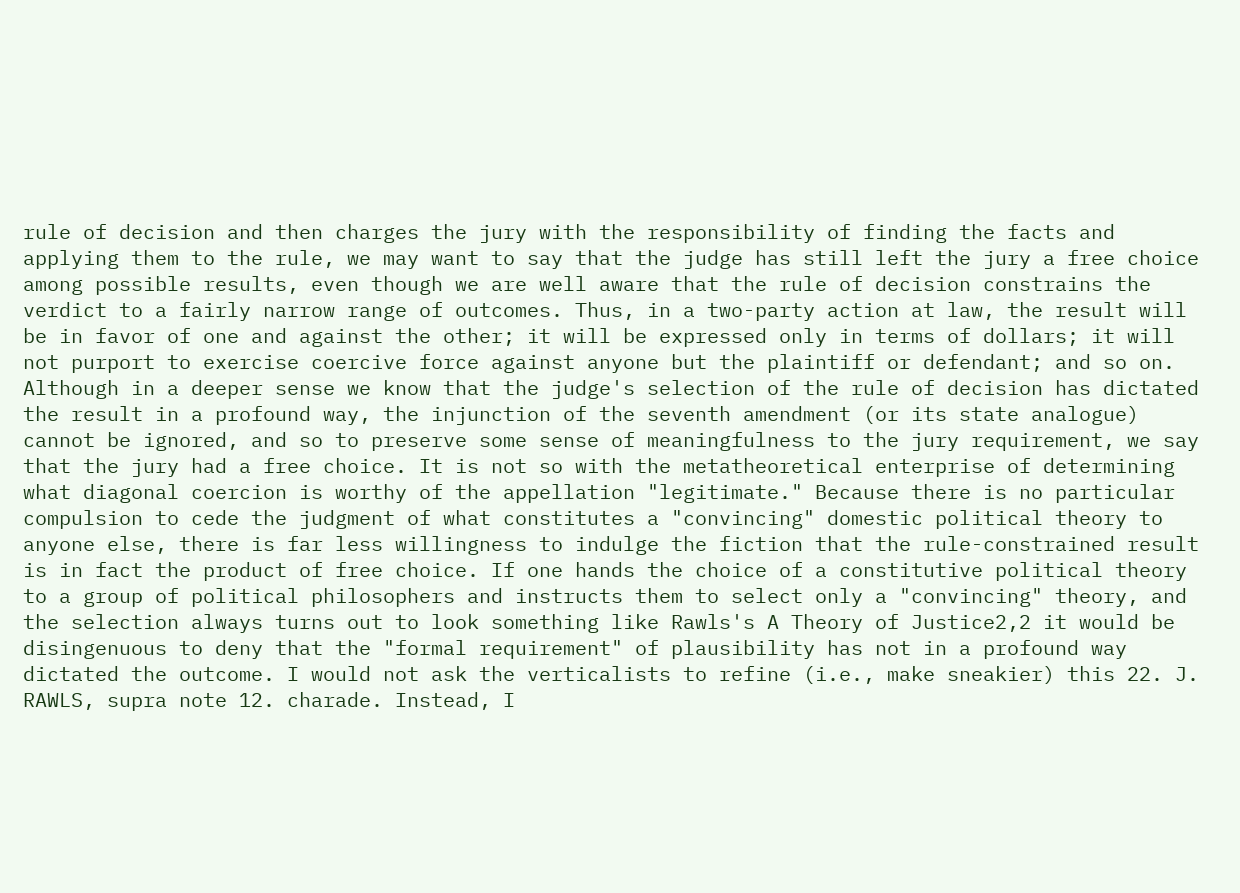rule of decision and then charges the jury with the responsibility of finding the facts and applying them to the rule, we may want to say that the judge has still left the jury a free choice among possible results, even though we are well aware that the rule of decision constrains the verdict to a fairly narrow range of outcomes. Thus, in a two-party action at law, the result will be in favor of one and against the other; it will be expressed only in terms of dollars; it will not purport to exercise coercive force against anyone but the plaintiff or defendant; and so on. Although in a deeper sense we know that the judge's selection of the rule of decision has dictated the result in a profound way, the injunction of the seventh amendment (or its state analogue) cannot be ignored, and so to preserve some sense of meaningfulness to the jury requirement, we say that the jury had a free choice. It is not so with the metatheoretical enterprise of determining what diagonal coercion is worthy of the appellation "legitimate." Because there is no particular compulsion to cede the judgment of what constitutes a "convincing" domestic political theory to anyone else, there is far less willingness to indulge the fiction that the rule-constrained result is in fact the product of free choice. If one hands the choice of a constitutive political theory to a group of political philosophers and instructs them to select only a "convincing" theory, and the selection always turns out to look something like Rawls's A Theory of Justice2,2 it would be disingenuous to deny that the "formal requirement" of plausibility has not in a profound way dictated the outcome. I would not ask the verticalists to refine (i.e., make sneakier) this 22. J. RAWLS, supra note 12. charade. Instead, I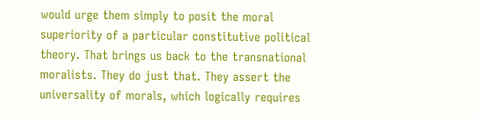would urge them simply to posit the moral superiority of a particular constitutive political theory. That brings us back to the transnational moralists. They do just that. They assert the universality of morals, which logically requires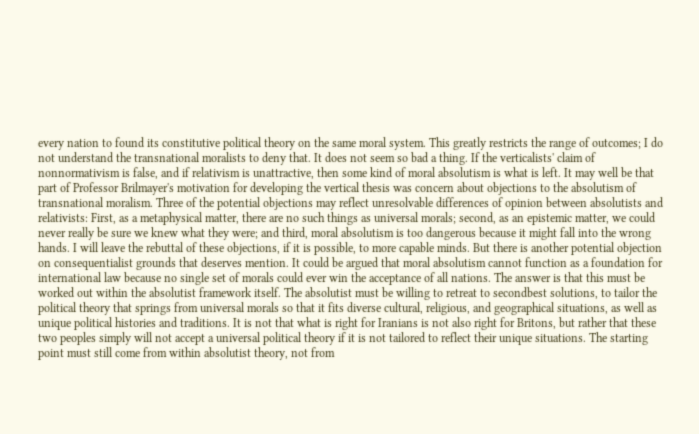every nation to found its constitutive political theory on the same moral system. This greatly restricts the range of outcomes; I do not understand the transnational moralists to deny that. It does not seem so bad a thing. If the verticalists' claim of nonnormativism is false, and if relativism is unattractive, then some kind of moral absolutism is what is left. It may well be that part of Professor Brilmayer's motivation for developing the vertical thesis was concern about objections to the absolutism of transnational moralism. Three of the potential objections may reflect unresolvable differences of opinion between absolutists and relativists: First, as a metaphysical matter, there are no such things as universal morals; second, as an epistemic matter, we could never really be sure we knew what they were; and third, moral absolutism is too dangerous because it might fall into the wrong hands. I will leave the rebuttal of these objections, if it is possible, to more capable minds. But there is another potential objection on consequentialist grounds that deserves mention. It could be argued that moral absolutism cannot function as a foundation for international law because no single set of morals could ever win the acceptance of all nations. The answer is that this must be worked out within the absolutist framework itself. The absolutist must be willing to retreat to secondbest solutions, to tailor the political theory that springs from universal morals so that it fits diverse cultural, religious, and geographical situations, as well as unique political histories and traditions. It is not that what is right for Iranians is not also right for Britons, but rather that these two peoples simply will not accept a universal political theory if it is not tailored to reflect their unique situations. The starting point must still come from within absolutist theory, not from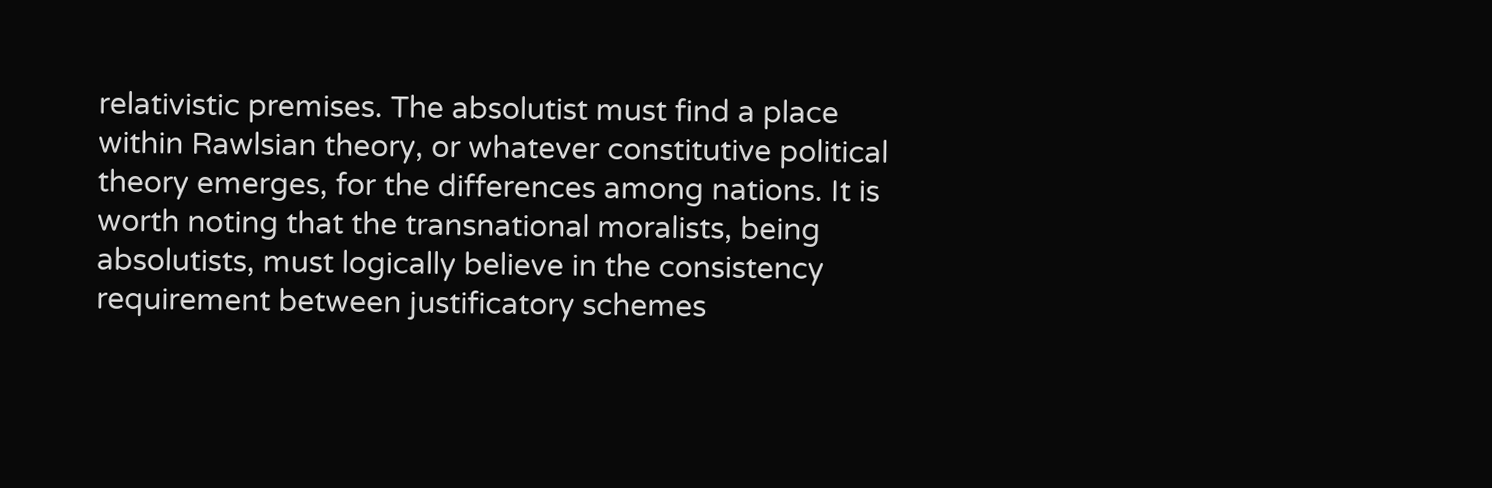relativistic premises. The absolutist must find a place within Rawlsian theory, or whatever constitutive political theory emerges, for the differences among nations. It is worth noting that the transnational moralists, being absolutists, must logically believe in the consistency requirement between justificatory schemes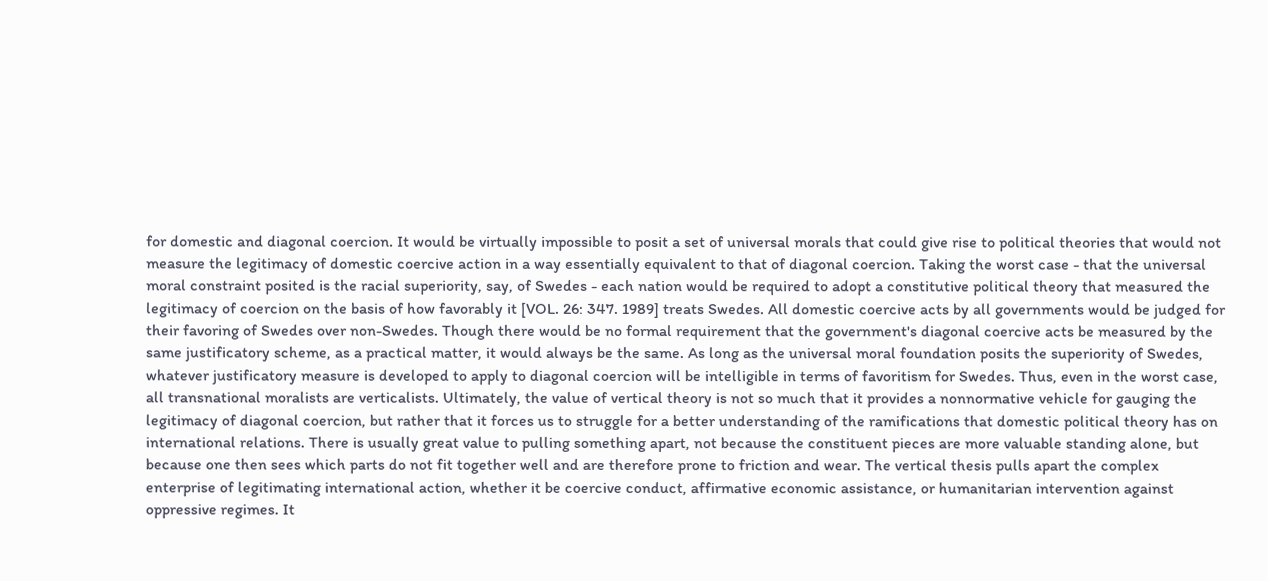for domestic and diagonal coercion. It would be virtually impossible to posit a set of universal morals that could give rise to political theories that would not measure the legitimacy of domestic coercive action in a way essentially equivalent to that of diagonal coercion. Taking the worst case - that the universal moral constraint posited is the racial superiority, say, of Swedes - each nation would be required to adopt a constitutive political theory that measured the legitimacy of coercion on the basis of how favorably it [VOL. 26: 347. 1989] treats Swedes. All domestic coercive acts by all governments would be judged for their favoring of Swedes over non-Swedes. Though there would be no formal requirement that the government's diagonal coercive acts be measured by the same justificatory scheme, as a practical matter, it would always be the same. As long as the universal moral foundation posits the superiority of Swedes, whatever justificatory measure is developed to apply to diagonal coercion will be intelligible in terms of favoritism for Swedes. Thus, even in the worst case, all transnational moralists are verticalists. Ultimately, the value of vertical theory is not so much that it provides a nonnormative vehicle for gauging the legitimacy of diagonal coercion, but rather that it forces us to struggle for a better understanding of the ramifications that domestic political theory has on international relations. There is usually great value to pulling something apart, not because the constituent pieces are more valuable standing alone, but because one then sees which parts do not fit together well and are therefore prone to friction and wear. The vertical thesis pulls apart the complex enterprise of legitimating international action, whether it be coercive conduct, affirmative economic assistance, or humanitarian intervention against oppressive regimes. It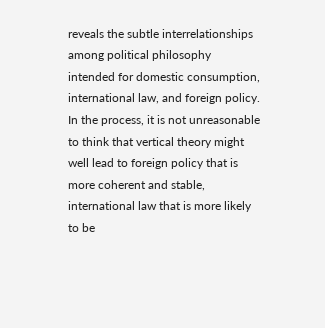reveals the subtle interrelationships among political philosophy intended for domestic consumption, international law, and foreign policy. In the process, it is not unreasonable to think that vertical theory might well lead to foreign policy that is more coherent and stable, international law that is more likely to be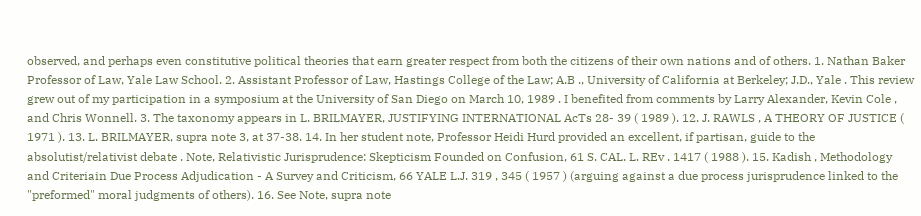observed, and perhaps even constitutive political theories that earn greater respect from both the citizens of their own nations and of others. 1. Nathan Baker Professor of Law, Yale Law School. 2. Assistant Professor of Law, Hastings College of the Law; A.B ., University of California at Berkeley; J.D., Yale . This review grew out of my participation in a symposium at the University of San Diego on March 10, 1989 . I benefited from comments by Larry Alexander, Kevin Cole , and Chris Wonnell. 3. The taxonomy appears in L. BRILMAYER, JUSTIFYING INTERNATIONAL AcTs 28- 39 ( 1989 ). 12. J. RAWLS , A THEORY OF JUSTICE ( 1971 ). 13. L. BRILMAYER, supra note 3, at 37-38. 14. In her student note, Professor Heidi Hurd provided an excellent, if partisan, guide to the absolutist/relativist debate . Note, Relativistic Jurisprudence: Skepticism Founded on Confusion, 61 S. CAL. L. REv . 1417 ( 1988 ). 15. Kadish , Methodology and Criteriain Due Process Adjudication - A Survey and Criticism, 66 YALE L.J. 319 , 345 ( 1957 ) (arguing against a due process jurisprudence linked to the "preformed" moral judgments of others). 16. See Note, supra note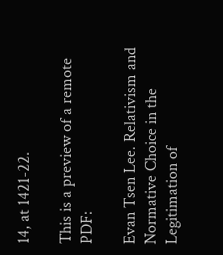14, at 1421-22.

This is a preview of a remote PDF:

Evan Tsen Lee. Relativism and Normative Choice in the Legitimation of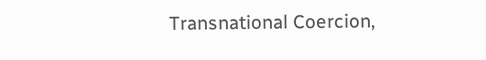Transnational Coercion,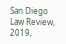San Diego Law Review, 2019,